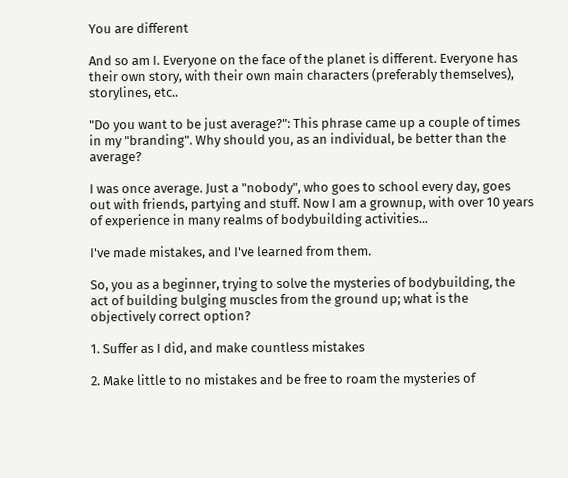You are different

And so am I. Everyone on the face of the planet is different. Everyone has their own story, with their own main characters (preferably themselves), storylines, etc..

"Do you want to be just average?": This phrase came up a couple of times in my "branding". Why should you, as an individual, be better than the average?

I was once average. Just a "nobody", who goes to school every day, goes out with friends, partying and stuff. Now I am a grownup, with over 10 years of experience in many realms of bodybuilding activities...

I've made mistakes, and I've learned from them.

So, you as a beginner, trying to solve the mysteries of bodybuilding, the act of building bulging muscles from the ground up; what is the objectively correct option?

1. Suffer as I did, and make countless mistakes

2. Make little to no mistakes and be free to roam the mysteries of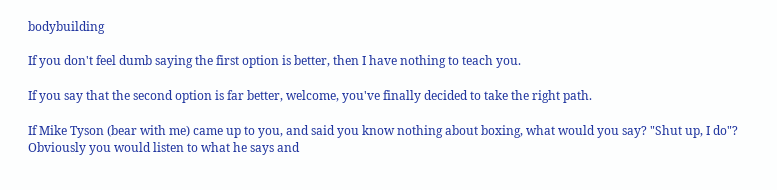bodybuilding

If you don't feel dumb saying the first option is better, then I have nothing to teach you.

If you say that the second option is far better, welcome, you've finally decided to take the right path.

If Mike Tyson (bear with me) came up to you, and said you know nothing about boxing, what would you say? "Shut up, I do"? Obviously you would listen to what he says and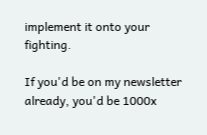implement it onto your fighting.

If you'd be on my newsletter already, you'd be 1000x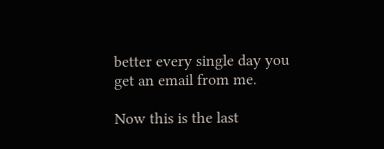better every single day you get an email from me.

Now this is the last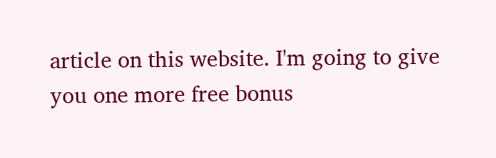article on this website. I'm going to give you one more free bonus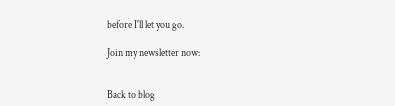before I'll let you go.

Join my newsletter now:


Back to blog